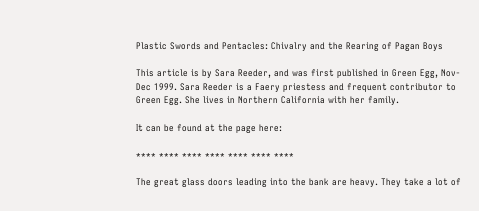Plastic Swords and Pentacles: Chivalry and the Rearing of Pagan Boys

This article is by Sara Reeder, and was first published in Green Egg, Nov-Dec 1999. Sara Reeder is a Faery priestess and frequent contributor to Green Egg. She lives in Northern California with her family.

It can be found at the page here:

**** **** **** **** **** **** ****

The great glass doors leading into the bank are heavy. They take a lot of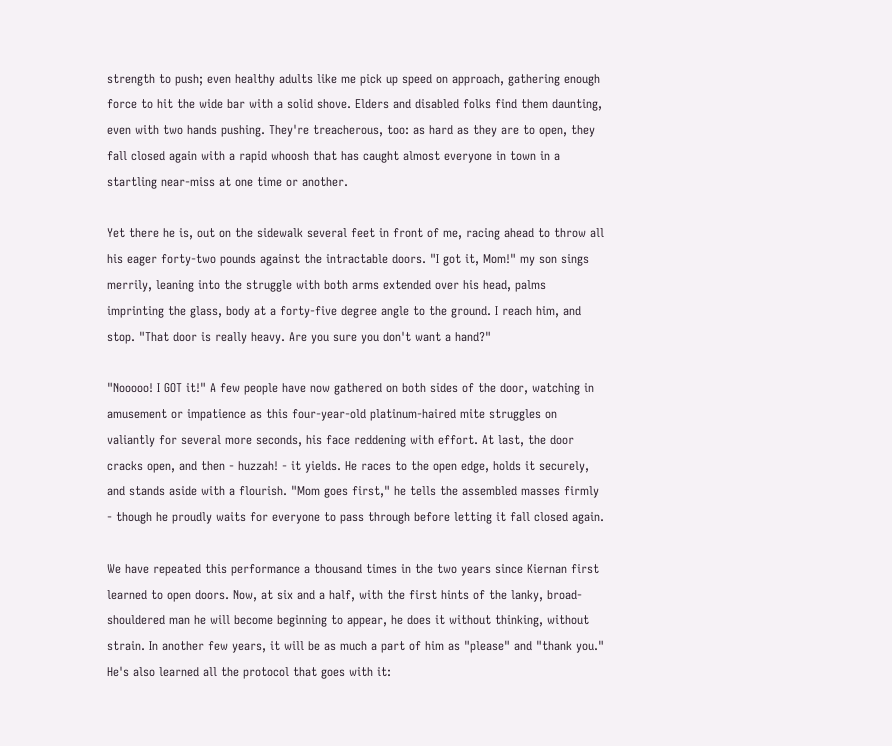strength to push; even healthy adults like me pick up speed on approach, gathering enough force to hit the wide bar with a solid shove. Elders and disabled folks find them daunting, even with two hands pushing. They're treacherous, too: as hard as they are to open, they fall closed again with a rapid whoosh that has caught almost everyone in town in a startling near-miss at one time or another.

Yet there he is, out on the sidewalk several feet in front of me, racing ahead to throw all his eager forty-two pounds against the intractable doors. "I got it, Mom!" my son sings merrily, leaning into the struggle with both arms extended over his head, palms imprinting the glass, body at a forty-five degree angle to the ground. I reach him, and stop. "That door is really heavy. Are you sure you don't want a hand?"

"Nooooo! I GOT it!" A few people have now gathered on both sides of the door, watching in amusement or impatience as this four-year-old platinum-haired mite struggles on valiantly for several more seconds, his face reddening with effort. At last, the door cracks open, and then - huzzah! - it yields. He races to the open edge, holds it securely, and stands aside with a flourish. "Mom goes first," he tells the assembled masses firmly - though he proudly waits for everyone to pass through before letting it fall closed again.

We have repeated this performance a thousand times in the two years since Kiernan first learned to open doors. Now, at six and a half, with the first hints of the lanky, broad-shouldered man he will become beginning to appear, he does it without thinking, without strain. In another few years, it will be as much a part of him as "please" and "thank you." He's also learned all the protocol that goes with it: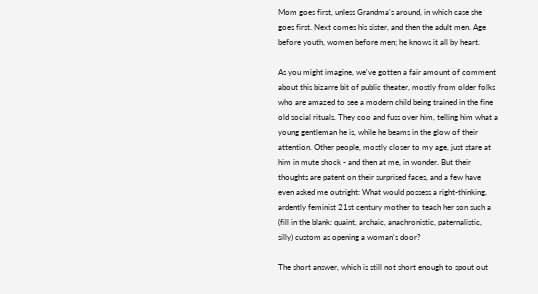Mom goes first, unless Grandma's around, in which case she goes first. Next comes his sister, and then the adult men. Age before youth, women before men; he knows it all by heart.

As you might imagine, we've gotten a fair amount of comment about this bizarre bit of public theater, mostly from older folks who are amazed to see a modern child being trained in the fine old social rituals. They coo and fuss over him, telling him what a young gentleman he is, while he beams in the glow of their attention. Other people, mostly closer to my age, just stare at him in mute shock - and then at me, in wonder. But their thoughts are patent on their surprised faces, and a few have even asked me outright: What would possess a right-thinking, ardently feminist 21st century mother to teach her son such a (fill in the blank: quaint, archaic, anachronistic, paternalistic, silly) custom as opening a woman's door?

The short answer, which is still not short enough to spout out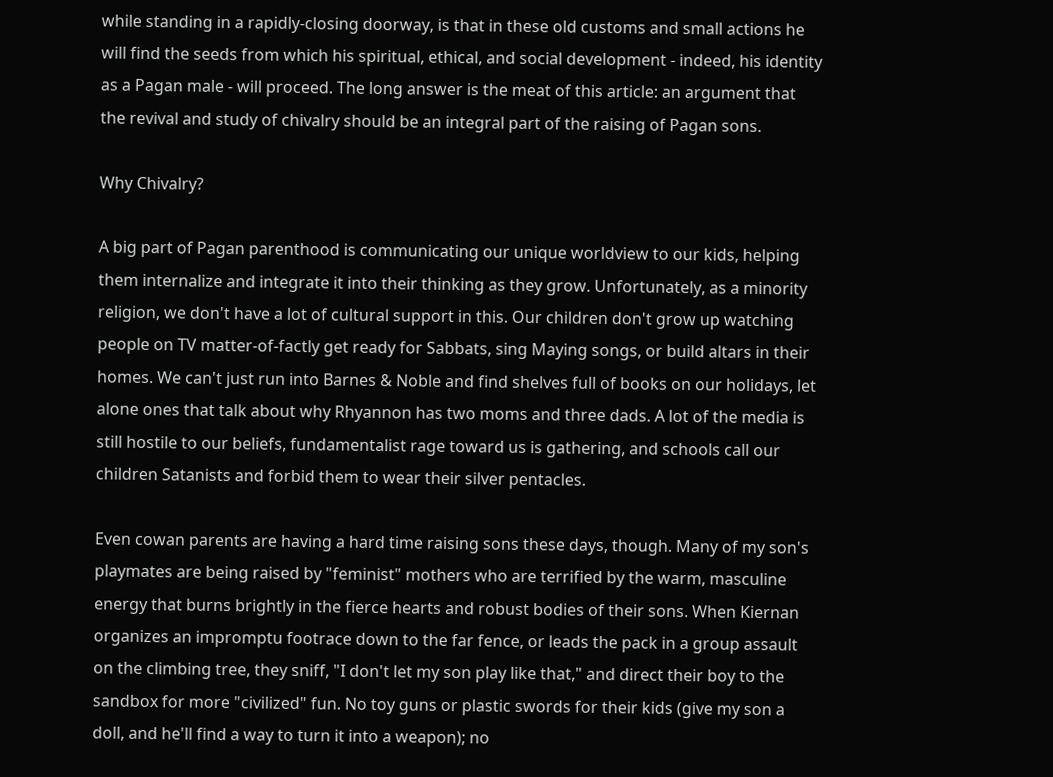while standing in a rapidly-closing doorway, is that in these old customs and small actions he will find the seeds from which his spiritual, ethical, and social development - indeed, his identity as a Pagan male - will proceed. The long answer is the meat of this article: an argument that the revival and study of chivalry should be an integral part of the raising of Pagan sons.

Why Chivalry?

A big part of Pagan parenthood is communicating our unique worldview to our kids, helping them internalize and integrate it into their thinking as they grow. Unfortunately, as a minority religion, we don't have a lot of cultural support in this. Our children don't grow up watching people on TV matter-of-factly get ready for Sabbats, sing Maying songs, or build altars in their homes. We can't just run into Barnes & Noble and find shelves full of books on our holidays, let alone ones that talk about why Rhyannon has two moms and three dads. A lot of the media is still hostile to our beliefs, fundamentalist rage toward us is gathering, and schools call our children Satanists and forbid them to wear their silver pentacles.

Even cowan parents are having a hard time raising sons these days, though. Many of my son's playmates are being raised by "feminist" mothers who are terrified by the warm, masculine energy that burns brightly in the fierce hearts and robust bodies of their sons. When Kiernan organizes an impromptu footrace down to the far fence, or leads the pack in a group assault on the climbing tree, they sniff, "I don't let my son play like that," and direct their boy to the sandbox for more "civilized" fun. No toy guns or plastic swords for their kids (give my son a doll, and he'll find a way to turn it into a weapon); no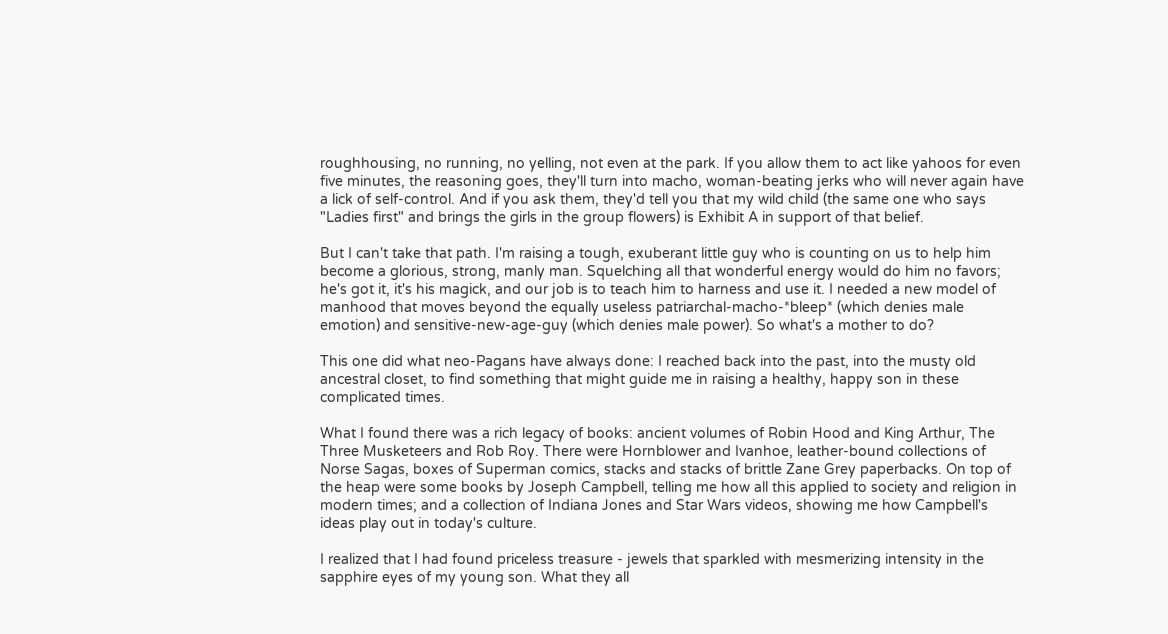roughhousing, no running, no yelling, not even at the park. If you allow them to act like yahoos for even five minutes, the reasoning goes, they'll turn into macho, woman-beating jerks who will never again have a lick of self-control. And if you ask them, they'd tell you that my wild child (the same one who says "Ladies first" and brings the girls in the group flowers) is Exhibit A in support of that belief.

But I can't take that path. I'm raising a tough, exuberant little guy who is counting on us to help him become a glorious, strong, manly man. Squelching all that wonderful energy would do him no favors; he's got it, it's his magick, and our job is to teach him to harness and use it. I needed a new model of manhood that moves beyond the equally useless patriarchal-macho-*bleep* (which denies male emotion) and sensitive-new-age-guy (which denies male power). So what's a mother to do?

This one did what neo-Pagans have always done: I reached back into the past, into the musty old ancestral closet, to find something that might guide me in raising a healthy, happy son in these complicated times.

What I found there was a rich legacy of books: ancient volumes of Robin Hood and King Arthur, The Three Musketeers and Rob Roy. There were Hornblower and Ivanhoe, leather-bound collections of Norse Sagas, boxes of Superman comics, stacks and stacks of brittle Zane Grey paperbacks. On top of the heap were some books by Joseph Campbell, telling me how all this applied to society and religion in modern times; and a collection of Indiana Jones and Star Wars videos, showing me how Campbell's ideas play out in today's culture.

I realized that I had found priceless treasure - jewels that sparkled with mesmerizing intensity in the sapphire eyes of my young son. What they all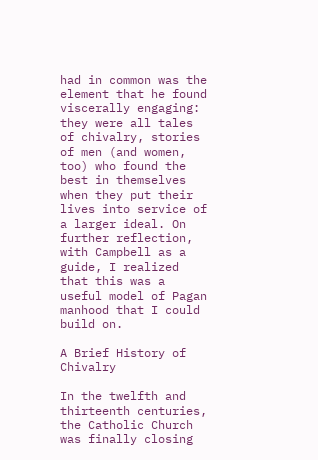had in common was the element that he found viscerally engaging: they were all tales of chivalry, stories of men (and women, too) who found the best in themselves when they put their lives into service of a larger ideal. On further reflection, with Campbell as a guide, I realized that this was a useful model of Pagan manhood that I could build on.

A Brief History of Chivalry

In the twelfth and thirteenth centuries, the Catholic Church was finally closing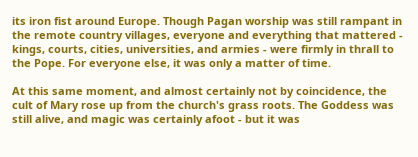its iron fist around Europe. Though Pagan worship was still rampant in the remote country villages, everyone and everything that mattered - kings, courts, cities, universities, and armies - were firmly in thrall to the Pope. For everyone else, it was only a matter of time.

At this same moment, and almost certainly not by coincidence, the cult of Mary rose up from the church's grass roots. The Goddess was still alive, and magic was certainly afoot - but it was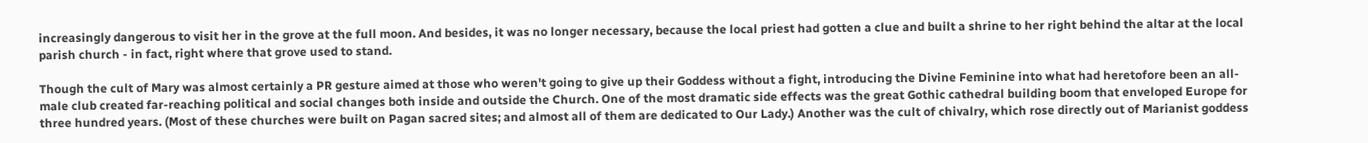increasingly dangerous to visit her in the grove at the full moon. And besides, it was no longer necessary, because the local priest had gotten a clue and built a shrine to her right behind the altar at the local parish church - in fact, right where that grove used to stand.

Though the cult of Mary was almost certainly a PR gesture aimed at those who weren't going to give up their Goddess without a fight, introducing the Divine Feminine into what had heretofore been an all-male club created far-reaching political and social changes both inside and outside the Church. One of the most dramatic side effects was the great Gothic cathedral building boom that enveloped Europe for three hundred years. (Most of these churches were built on Pagan sacred sites; and almost all of them are dedicated to Our Lady.) Another was the cult of chivalry, which rose directly out of Marianist goddess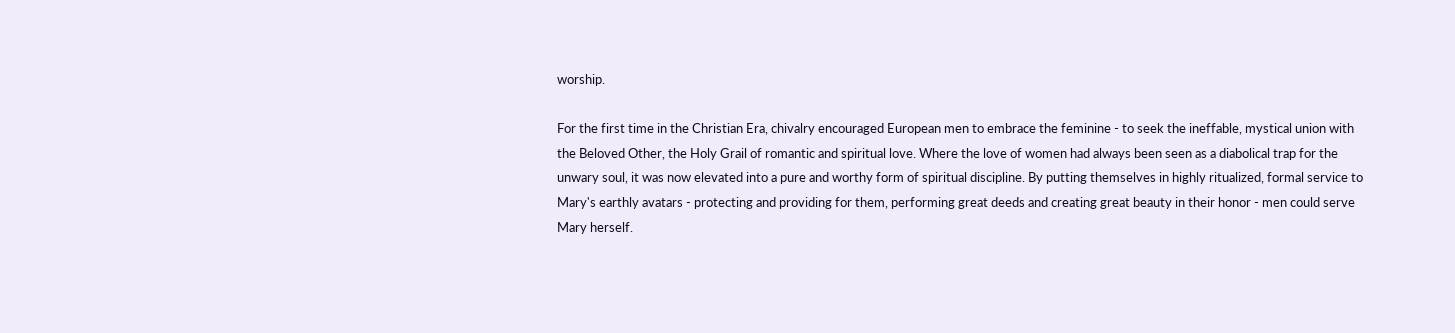worship.

For the first time in the Christian Era, chivalry encouraged European men to embrace the feminine - to seek the ineffable, mystical union with the Beloved Other, the Holy Grail of romantic and spiritual love. Where the love of women had always been seen as a diabolical trap for the unwary soul, it was now elevated into a pure and worthy form of spiritual discipline. By putting themselves in highly ritualized, formal service to Mary's earthly avatars - protecting and providing for them, performing great deeds and creating great beauty in their honor - men could serve Mary herself.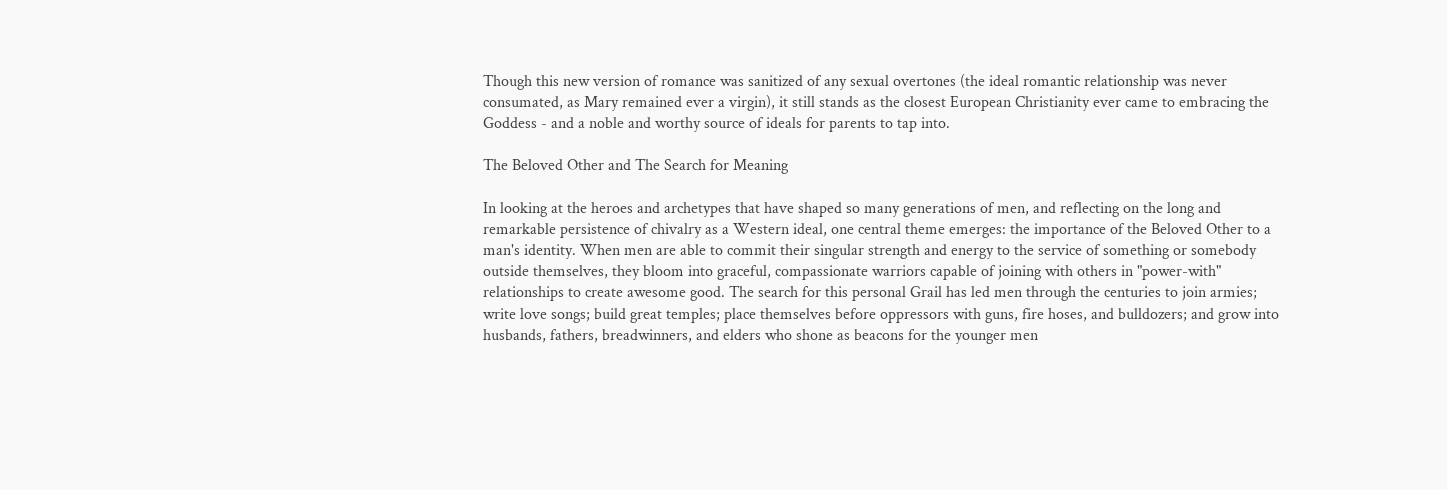Though this new version of romance was sanitized of any sexual overtones (the ideal romantic relationship was never consumated, as Mary remained ever a virgin), it still stands as the closest European Christianity ever came to embracing the Goddess - and a noble and worthy source of ideals for parents to tap into.

The Beloved Other and The Search for Meaning

In looking at the heroes and archetypes that have shaped so many generations of men, and reflecting on the long and remarkable persistence of chivalry as a Western ideal, one central theme emerges: the importance of the Beloved Other to a man's identity. When men are able to commit their singular strength and energy to the service of something or somebody outside themselves, they bloom into graceful, compassionate warriors capable of joining with others in "power-with" relationships to create awesome good. The search for this personal Grail has led men through the centuries to join armies; write love songs; build great temples; place themselves before oppressors with guns, fire hoses, and bulldozers; and grow into husbands, fathers, breadwinners, and elders who shone as beacons for the younger men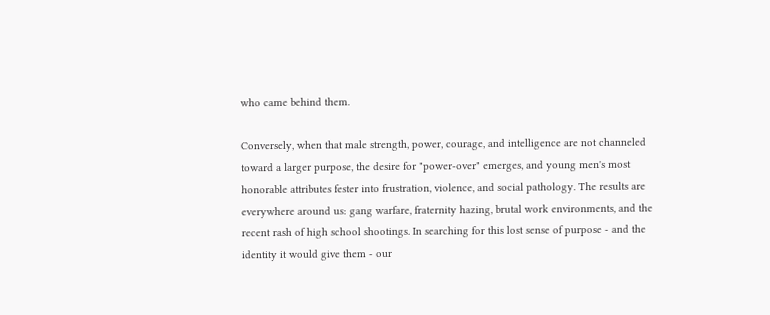who came behind them.

Conversely, when that male strength, power, courage, and intelligence are not channeled toward a larger purpose, the desire for "power-over" emerges, and young men's most honorable attributes fester into frustration, violence, and social pathology. The results are everywhere around us: gang warfare, fraternity hazing, brutal work environments, and the recent rash of high school shootings. In searching for this lost sense of purpose - and the identity it would give them - our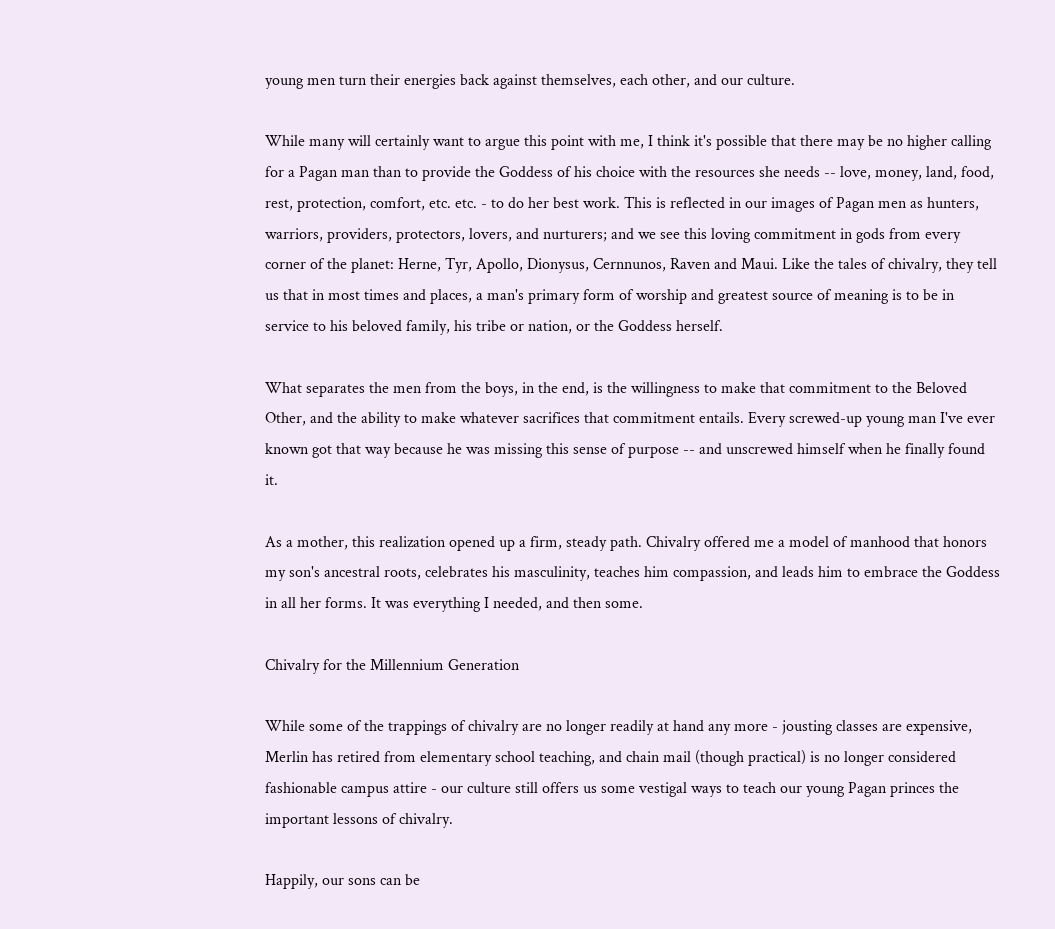young men turn their energies back against themselves, each other, and our culture.

While many will certainly want to argue this point with me, I think it's possible that there may be no higher calling for a Pagan man than to provide the Goddess of his choice with the resources she needs -- love, money, land, food, rest, protection, comfort, etc. etc. - to do her best work. This is reflected in our images of Pagan men as hunters, warriors, providers, protectors, lovers, and nurturers; and we see this loving commitment in gods from every corner of the planet: Herne, Tyr, Apollo, Dionysus, Cernnunos, Raven and Maui. Like the tales of chivalry, they tell us that in most times and places, a man's primary form of worship and greatest source of meaning is to be in service to his beloved family, his tribe or nation, or the Goddess herself.

What separates the men from the boys, in the end, is the willingness to make that commitment to the Beloved Other, and the ability to make whatever sacrifices that commitment entails. Every screwed-up young man I've ever known got that way because he was missing this sense of purpose -- and unscrewed himself when he finally found it.

As a mother, this realization opened up a firm, steady path. Chivalry offered me a model of manhood that honors my son's ancestral roots, celebrates his masculinity, teaches him compassion, and leads him to embrace the Goddess in all her forms. It was everything I needed, and then some.

Chivalry for the Millennium Generation

While some of the trappings of chivalry are no longer readily at hand any more - jousting classes are expensive, Merlin has retired from elementary school teaching, and chain mail (though practical) is no longer considered fashionable campus attire - our culture still offers us some vestigal ways to teach our young Pagan princes the important lessons of chivalry.

Happily, our sons can be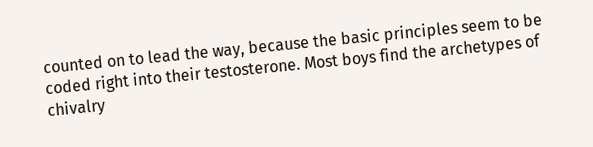counted on to lead the way, because the basic principles seem to be coded right into their testosterone. Most boys find the archetypes of chivalry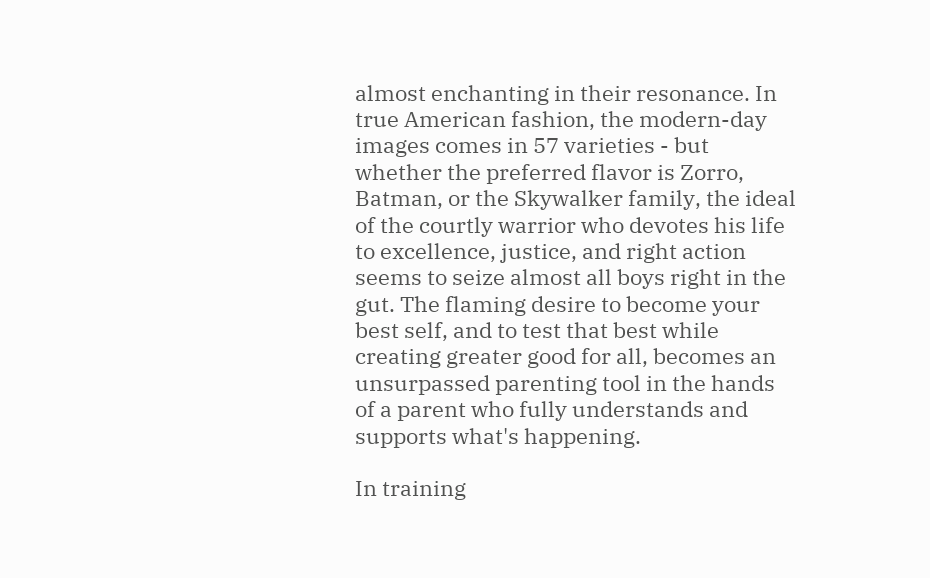almost enchanting in their resonance. In true American fashion, the modern-day images comes in 57 varieties - but whether the preferred flavor is Zorro, Batman, or the Skywalker family, the ideal of the courtly warrior who devotes his life to excellence, justice, and right action seems to seize almost all boys right in the gut. The flaming desire to become your best self, and to test that best while creating greater good for all, becomes an unsurpassed parenting tool in the hands of a parent who fully understands and supports what's happening.

In training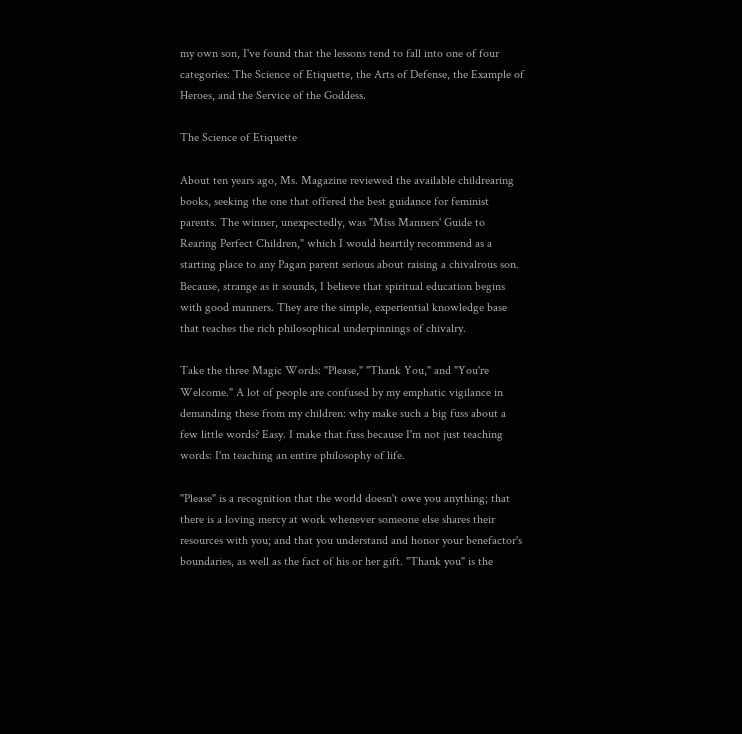my own son, I've found that the lessons tend to fall into one of four categories: The Science of Etiquette, the Arts of Defense, the Example of Heroes, and the Service of the Goddess.

The Science of Etiquette

About ten years ago, Ms. Magazine reviewed the available childrearing books, seeking the one that offered the best guidance for feminist parents. The winner, unexpectedly, was "Miss Manners' Guide to Rearing Perfect Children," which I would heartily recommend as a starting place to any Pagan parent serious about raising a chivalrous son. Because, strange as it sounds, I believe that spiritual education begins with good manners. They are the simple, experiential knowledge base that teaches the rich philosophical underpinnings of chivalry.

Take the three Magic Words: "Please," "Thank You," and "You're Welcome." A lot of people are confused by my emphatic vigilance in demanding these from my children: why make such a big fuss about a few little words? Easy. I make that fuss because I'm not just teaching words: I'm teaching an entire philosophy of life.

"Please" is a recognition that the world doesn't owe you anything; that there is a loving mercy at work whenever someone else shares their resources with you; and that you understand and honor your benefactor's boundaries, as well as the fact of his or her gift. "Thank you" is the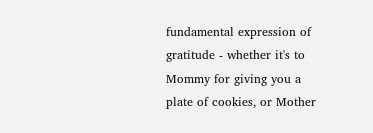fundamental expression of gratitude - whether it's to Mommy for giving you a plate of cookies, or Mother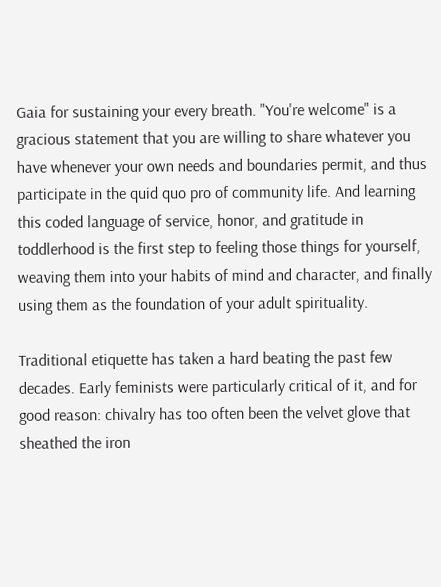Gaia for sustaining your every breath. "You're welcome" is a gracious statement that you are willing to share whatever you have whenever your own needs and boundaries permit, and thus participate in the quid quo pro of community life. And learning this coded language of service, honor, and gratitude in toddlerhood is the first step to feeling those things for yourself, weaving them into your habits of mind and character, and finally using them as the foundation of your adult spirituality.

Traditional etiquette has taken a hard beating the past few decades. Early feminists were particularly critical of it, and for good reason: chivalry has too often been the velvet glove that sheathed the iron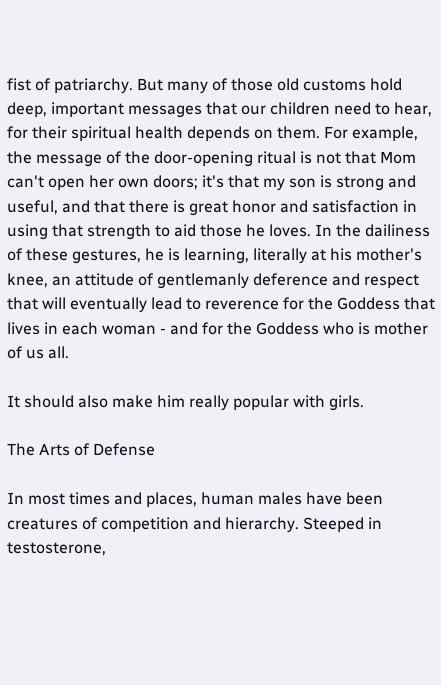fist of patriarchy. But many of those old customs hold deep, important messages that our children need to hear, for their spiritual health depends on them. For example, the message of the door-opening ritual is not that Mom can't open her own doors; it's that my son is strong and useful, and that there is great honor and satisfaction in using that strength to aid those he loves. In the dailiness of these gestures, he is learning, literally at his mother's knee, an attitude of gentlemanly deference and respect that will eventually lead to reverence for the Goddess that lives in each woman - and for the Goddess who is mother of us all.

It should also make him really popular with girls.

The Arts of Defense

In most times and places, human males have been creatures of competition and hierarchy. Steeped in testosterone,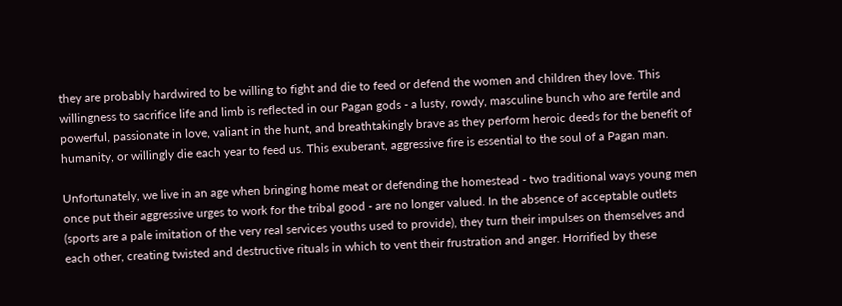they are probably hardwired to be willing to fight and die to feed or defend the women and children they love. This willingness to sacrifice life and limb is reflected in our Pagan gods - a lusty, rowdy, masculine bunch who are fertile and powerful, passionate in love, valiant in the hunt, and breathtakingly brave as they perform heroic deeds for the benefit of humanity, or willingly die each year to feed us. This exuberant, aggressive fire is essential to the soul of a Pagan man.

Unfortunately, we live in an age when bringing home meat or defending the homestead - two traditional ways young men once put their aggressive urges to work for the tribal good - are no longer valued. In the absence of acceptable outlets (sports are a pale imitation of the very real services youths used to provide), they turn their impulses on themselves and each other, creating twisted and destructive rituals in which to vent their frustration and anger. Horrified by these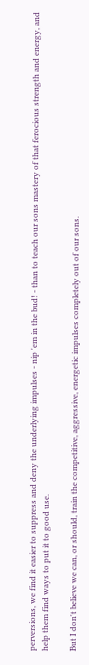perversions, we find it easier to suppress and deny the underlying impulses - nip 'em in the bud! - than to teach our sons mastery of that ferocious strength and energy, and help them find ways to put it to good use.

But I don't believe we can, or should, train the competitive, aggressive, energetic impulses completely out of our sons.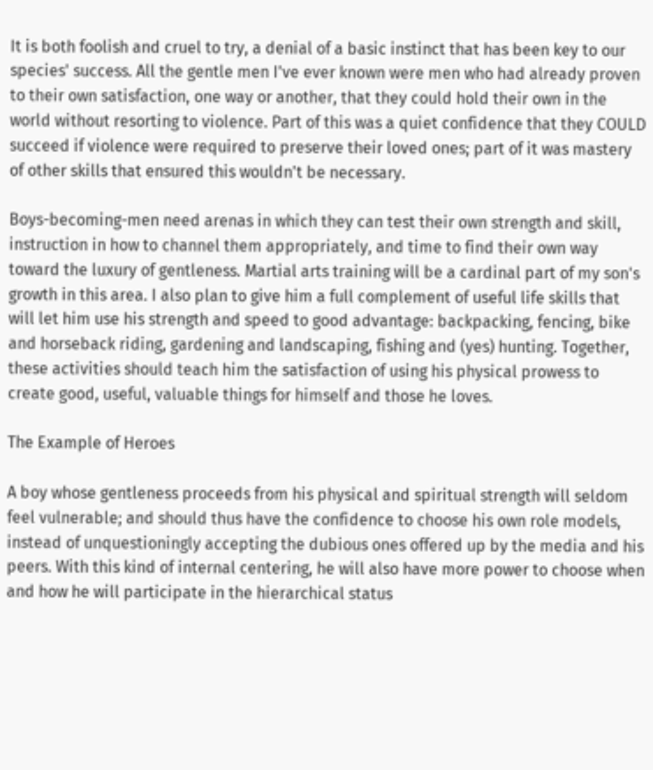It is both foolish and cruel to try, a denial of a basic instinct that has been key to our species' success. All the gentle men I've ever known were men who had already proven to their own satisfaction, one way or another, that they could hold their own in the world without resorting to violence. Part of this was a quiet confidence that they COULD succeed if violence were required to preserve their loved ones; part of it was mastery of other skills that ensured this wouldn't be necessary.

Boys-becoming-men need arenas in which they can test their own strength and skill, instruction in how to channel them appropriately, and time to find their own way toward the luxury of gentleness. Martial arts training will be a cardinal part of my son's growth in this area. I also plan to give him a full complement of useful life skills that will let him use his strength and speed to good advantage: backpacking, fencing, bike and horseback riding, gardening and landscaping, fishing and (yes) hunting. Together, these activities should teach him the satisfaction of using his physical prowess to create good, useful, valuable things for himself and those he loves.

The Example of Heroes

A boy whose gentleness proceeds from his physical and spiritual strength will seldom feel vulnerable; and should thus have the confidence to choose his own role models, instead of unquestioningly accepting the dubious ones offered up by the media and his peers. With this kind of internal centering, he will also have more power to choose when and how he will participate in the hierarchical status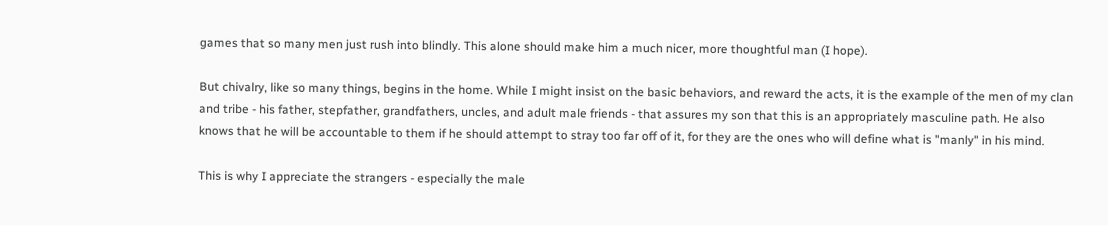games that so many men just rush into blindly. This alone should make him a much nicer, more thoughtful man (I hope).

But chivalry, like so many things, begins in the home. While I might insist on the basic behaviors, and reward the acts, it is the example of the men of my clan and tribe - his father, stepfather, grandfathers, uncles, and adult male friends - that assures my son that this is an appropriately masculine path. He also knows that he will be accountable to them if he should attempt to stray too far off of it, for they are the ones who will define what is "manly" in his mind.

This is why I appreciate the strangers - especially the male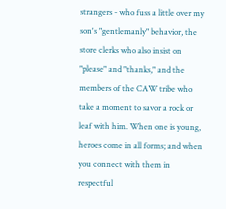strangers - who fuss a little over my son's "gentlemanly" behavior, the store clerks who also insist on "please" and "thanks," and the members of the CAW tribe who take a moment to savor a rock or leaf with him. When one is young, heroes come in all forms; and when you connect with them in respectful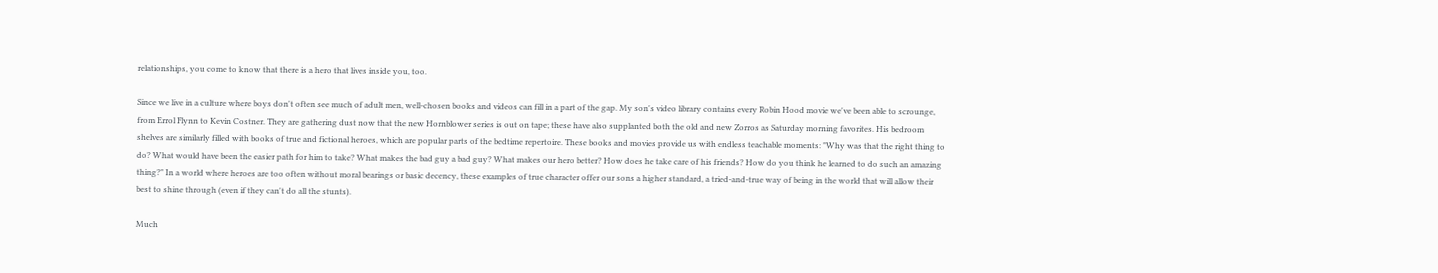relationships, you come to know that there is a hero that lives inside you, too.

Since we live in a culture where boys don't often see much of adult men, well-chosen books and videos can fill in a part of the gap. My son's video library contains every Robin Hood movie we've been able to scrounge, from Errol Flynn to Kevin Costner. They are gathering dust now that the new Hornblower series is out on tape; these have also supplanted both the old and new Zorros as Saturday morning favorites. His bedroom shelves are similarly filled with books of true and fictional heroes, which are popular parts of the bedtime repertoire. These books and movies provide us with endless teachable moments: "Why was that the right thing to do? What would have been the easier path for him to take? What makes the bad guy a bad guy? What makes our hero better? How does he take care of his friends? How do you think he learned to do such an amazing thing?" In a world where heroes are too often without moral bearings or basic decency, these examples of true character offer our sons a higher standard, a tried-and-true way of being in the world that will allow their best to shine through (even if they can't do all the stunts).

Much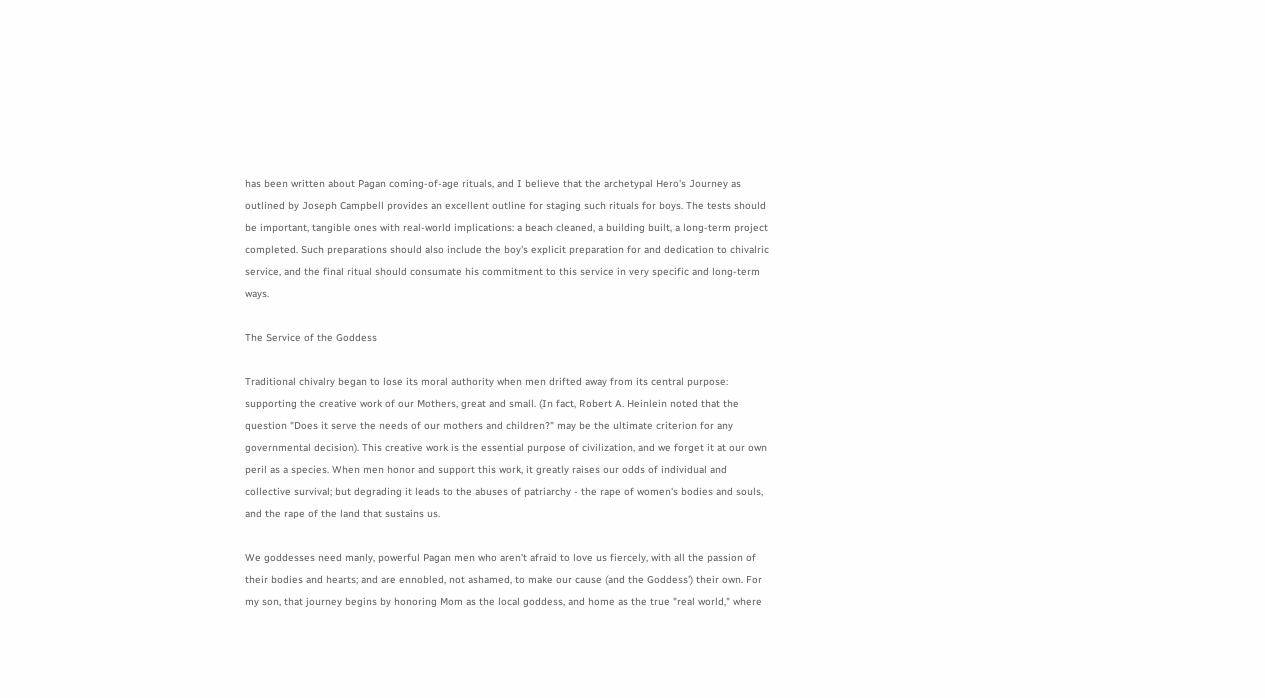has been written about Pagan coming-of-age rituals, and I believe that the archetypal Hero's Journey as outlined by Joseph Campbell provides an excellent outline for staging such rituals for boys. The tests should be important, tangible ones with real-world implications: a beach cleaned, a building built, a long-term project completed. Such preparations should also include the boy's explicit preparation for and dedication to chivalric service, and the final ritual should consumate his commitment to this service in very specific and long-term ways.

The Service of the Goddess

Traditional chivalry began to lose its moral authority when men drifted away from its central purpose: supporting the creative work of our Mothers, great and small. (In fact, Robert A. Heinlein noted that the question "Does it serve the needs of our mothers and children?" may be the ultimate criterion for any governmental decision). This creative work is the essential purpose of civilization, and we forget it at our own peril as a species. When men honor and support this work, it greatly raises our odds of individual and collective survival; but degrading it leads to the abuses of patriarchy - the rape of women's bodies and souls, and the rape of the land that sustains us.

We goddesses need manly, powerful Pagan men who aren't afraid to love us fiercely, with all the passion of their bodies and hearts; and are ennobled, not ashamed, to make our cause (and the Goddess') their own. For my son, that journey begins by honoring Mom as the local goddess, and home as the true "real world," where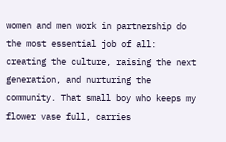women and men work in partnership do the most essential job of all: creating the culture, raising the next generation, and nurturing the community. That small boy who keeps my flower vase full, carries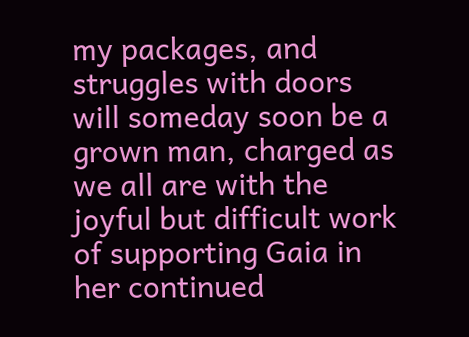my packages, and struggles with doors will someday soon be a grown man, charged as we all are with the joyful but difficult work of supporting Gaia in her continued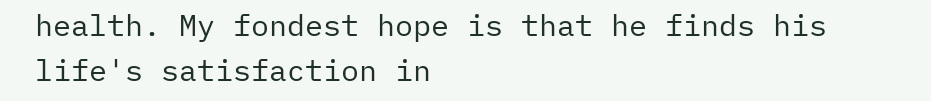health. My fondest hope is that he finds his life's satisfaction in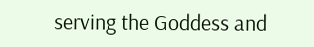serving the Goddess and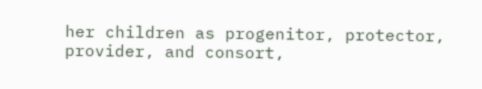her children as progenitor, protector, provider, and consort,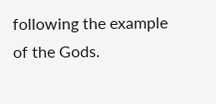following the example of the Gods.